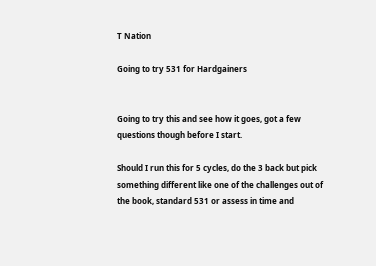T Nation

Going to try 531 for Hardgainers


Going to try this and see how it goes, got a few questions though before I start.

Should I run this for 5 cycles, do the 3 back but pick something different like one of the challenges out of the book, standard 531 or assess in time and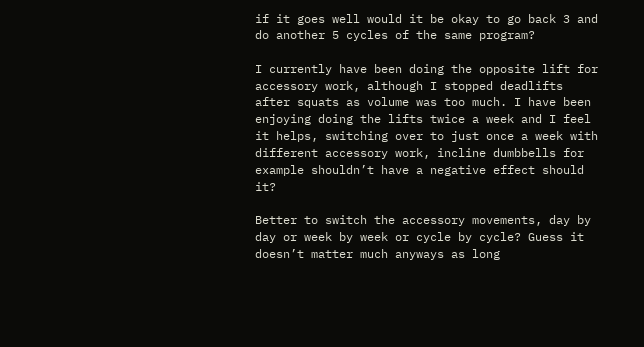if it goes well would it be okay to go back 3 and do another 5 cycles of the same program?

I currently have been doing the opposite lift for accessory work, although I stopped deadlifts after squats as volume was too much. I have been enjoying doing the lifts twice a week and I feel it helps, switching over to just once a week with different accessory work, incline dumbbells for example shouldn’t have a negative effect should it?

Better to switch the accessory movements, day by day or week by week or cycle by cycle? Guess it doesn’t matter much anyways as long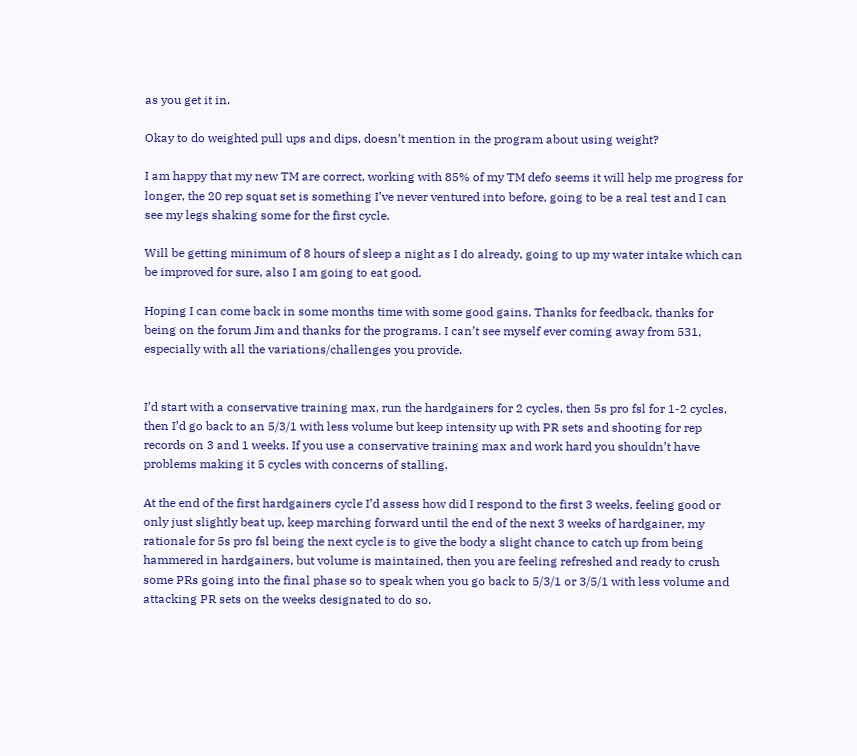as you get it in.

Okay to do weighted pull ups and dips, doesn’t mention in the program about using weight?

I am happy that my new TM are correct, working with 85% of my TM defo seems it will help me progress for longer, the 20 rep squat set is something I’ve never ventured into before, going to be a real test and I can see my legs shaking some for the first cycle.

Will be getting minimum of 8 hours of sleep a night as I do already, going to up my water intake which can be improved for sure, also I am going to eat good.

Hoping I can come back in some months time with some good gains. Thanks for feedback, thanks for being on the forum Jim and thanks for the programs. I can’t see myself ever coming away from 531, especially with all the variations/challenges you provide.


I’d start with a conservative training max, run the hardgainers for 2 cycles, then 5s pro fsl for 1-2 cycles, then I’d go back to an 5/3/1 with less volume but keep intensity up with PR sets and shooting for rep records on 3 and 1 weeks. If you use a conservative training max and work hard you shouldn’t have problems making it 5 cycles with concerns of stalling.

At the end of the first hardgainers cycle I’d assess how did I respond to the first 3 weeks, feeling good or only just slightly beat up, keep marching forward until the end of the next 3 weeks of hardgainer, my rationale for 5s pro fsl being the next cycle is to give the body a slight chance to catch up from being hammered in hardgainers, but volume is maintained, then you are feeling refreshed and ready to crush some PRs going into the final phase so to speak when you go back to 5/3/1 or 3/5/1 with less volume and attacking PR sets on the weeks designated to do so.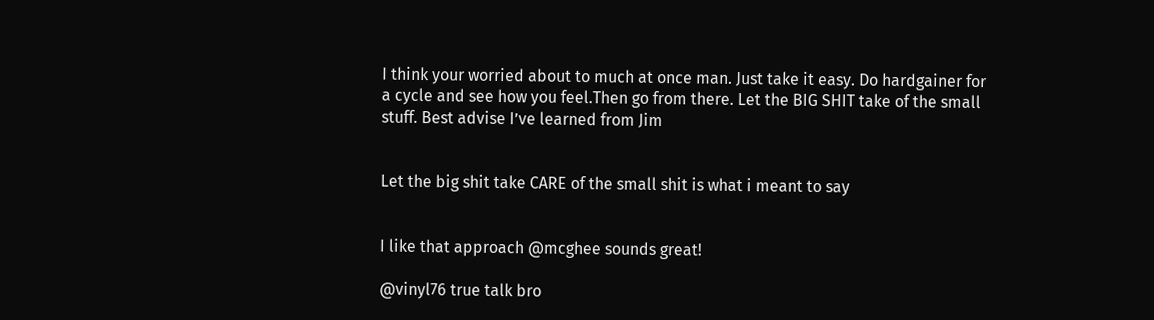I think your worried about to much at once man. Just take it easy. Do hardgainer for a cycle and see how you feel.Then go from there. Let the BIG SHIT take of the small stuff. Best advise I’ve learned from Jim


Let the big shit take CARE of the small shit is what i meant to say


I like that approach @mcghee sounds great!

@vinyl76 true talk bro